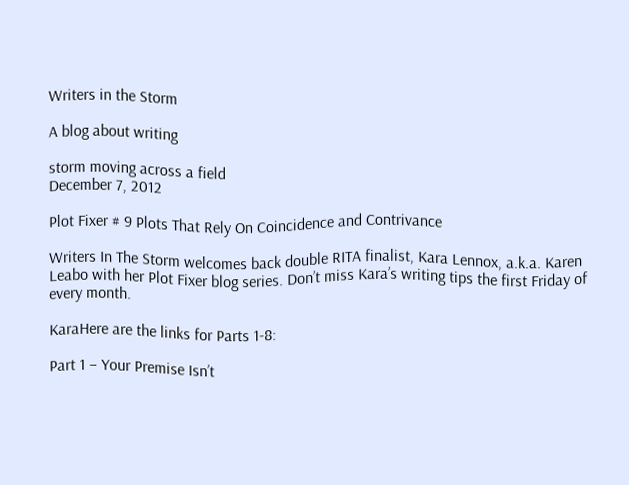Writers in the Storm

A blog about writing

storm moving across a field
December 7, 2012

Plot Fixer # 9 Plots That Rely On Coincidence and Contrivance

Writers In The Storm welcomes back double RITA finalist, Kara Lennox, a.k.a. Karen Leabo with her Plot Fixer blog series. Don’t miss Kara’s writing tips the first Friday of every month.

KaraHere are the links for Parts 1-8:

Part 1 – Your Premise Isn’t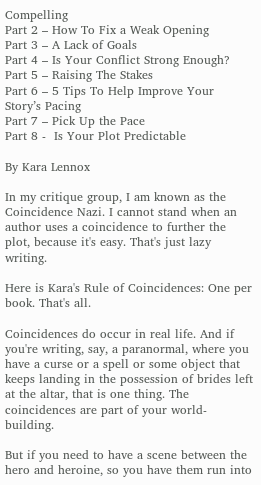Compelling
Part 2 – How To Fix a Weak Opening
Part 3 – A Lack of Goals
Part 4 – Is Your Conflict Strong Enough?
Part 5 – Raising The Stakes
Part 6 – 5 Tips To Help Improve Your Story’s Pacing
Part 7 – Pick Up the Pace
Part 8 -  Is Your Plot Predictable

By Kara Lennox

In my critique group, I am known as the Coincidence Nazi. I cannot stand when an author uses a coincidence to further the plot, because it's easy. That's just lazy writing.

Here is Kara's Rule of Coincidences: One per book. That's all.

Coincidences do occur in real life. And if you're writing, say, a paranormal, where you have a curse or a spell or some object that keeps landing in the possession of brides left at the altar, that is one thing. The coincidences are part of your world-building.

But if you need to have a scene between the hero and heroine, so you have them run into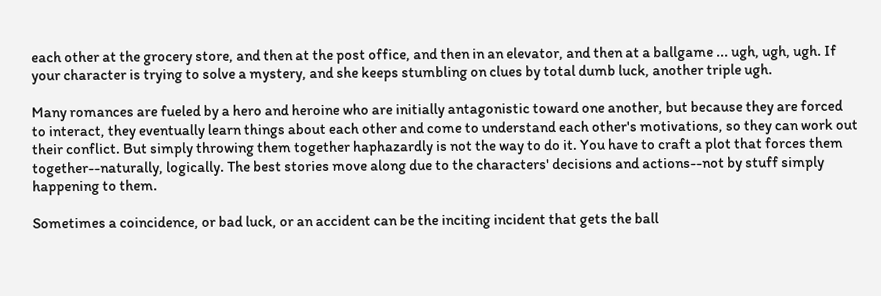each other at the grocery store, and then at the post office, and then in an elevator, and then at a ballgame ... ugh, ugh, ugh. If your character is trying to solve a mystery, and she keeps stumbling on clues by total dumb luck, another triple ugh.

Many romances are fueled by a hero and heroine who are initially antagonistic toward one another, but because they are forced to interact, they eventually learn things about each other and come to understand each other's motivations, so they can work out their conflict. But simply throwing them together haphazardly is not the way to do it. You have to craft a plot that forces them together--naturally, logically. The best stories move along due to the characters' decisions and actions--not by stuff simply happening to them.

Sometimes a coincidence, or bad luck, or an accident can be the inciting incident that gets the ball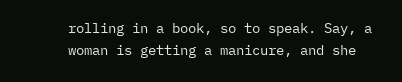rolling in a book, so to speak. Say, a woman is getting a manicure, and she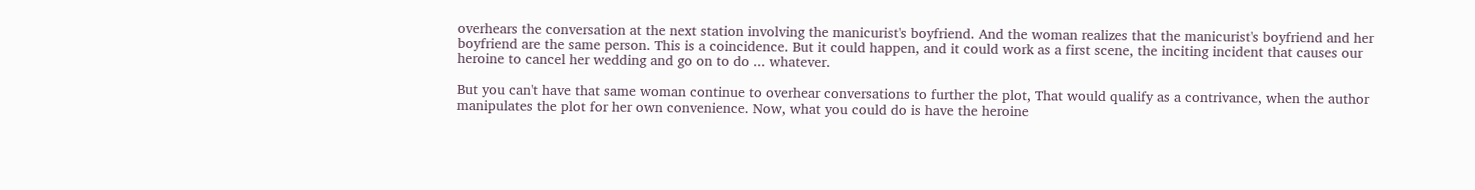overhears the conversation at the next station involving the manicurist's boyfriend. And the woman realizes that the manicurist's boyfriend and her boyfriend are the same person. This is a coincidence. But it could happen, and it could work as a first scene, the inciting incident that causes our heroine to cancel her wedding and go on to do ... whatever.

But you can't have that same woman continue to overhear conversations to further the plot, That would qualify as a contrivance, when the author manipulates the plot for her own convenience. Now, what you could do is have the heroine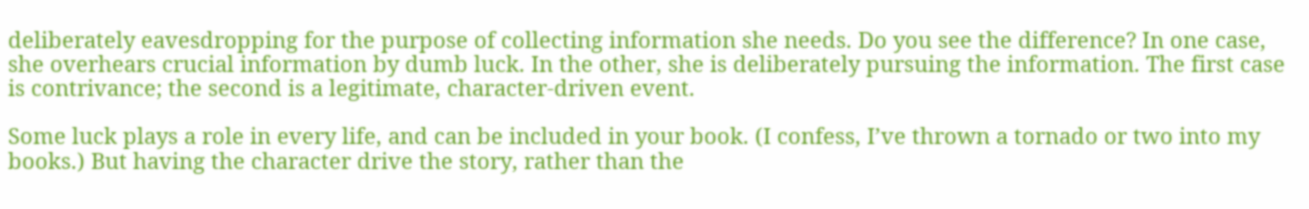deliberately eavesdropping for the purpose of collecting information she needs. Do you see the difference? In one case, she overhears crucial information by dumb luck. In the other, she is deliberately pursuing the information. The first case is contrivance; the second is a legitimate, character-driven event.

Some luck plays a role in every life, and can be included in your book. (I confess, I’ve thrown a tornado or two into my books.) But having the character drive the story, rather than the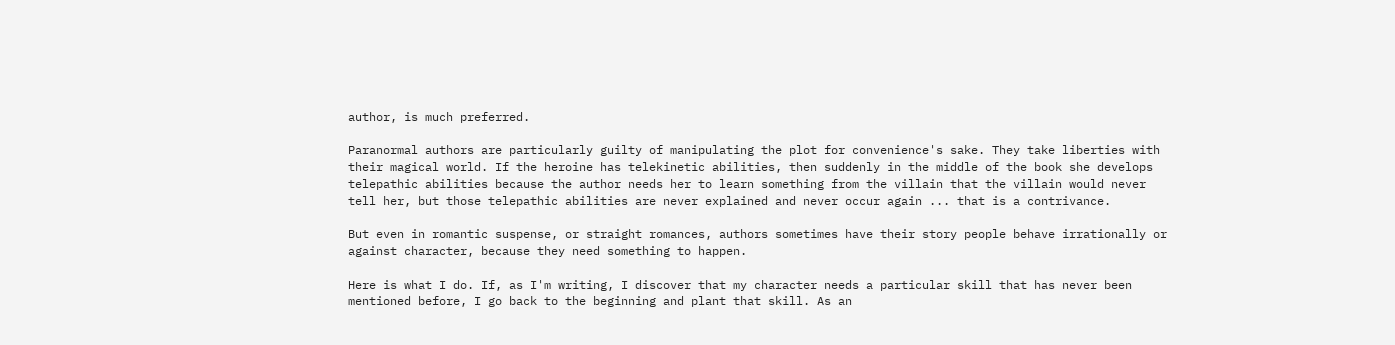author, is much preferred.

Paranormal authors are particularly guilty of manipulating the plot for convenience's sake. They take liberties with their magical world. If the heroine has telekinetic abilities, then suddenly in the middle of the book she develops telepathic abilities because the author needs her to learn something from the villain that the villain would never tell her, but those telepathic abilities are never explained and never occur again ... that is a contrivance.

But even in romantic suspense, or straight romances, authors sometimes have their story people behave irrationally or against character, because they need something to happen.

Here is what I do. If, as I'm writing, I discover that my character needs a particular skill that has never been mentioned before, I go back to the beginning and plant that skill. As an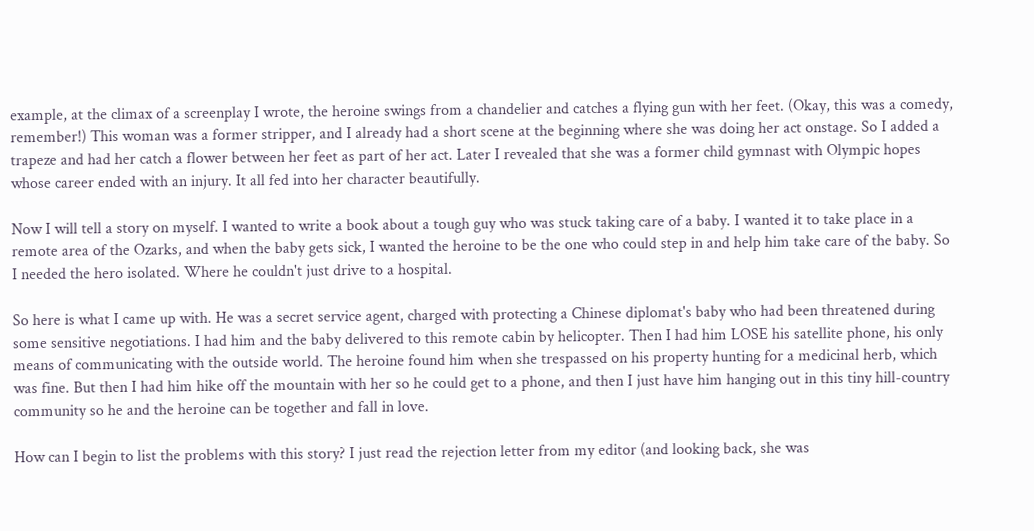example, at the climax of a screenplay I wrote, the heroine swings from a chandelier and catches a flying gun with her feet. (Okay, this was a comedy, remember!) This woman was a former stripper, and I already had a short scene at the beginning where she was doing her act onstage. So I added a trapeze and had her catch a flower between her feet as part of her act. Later I revealed that she was a former child gymnast with Olympic hopes whose career ended with an injury. It all fed into her character beautifully.

Now I will tell a story on myself. I wanted to write a book about a tough guy who was stuck taking care of a baby. I wanted it to take place in a remote area of the Ozarks, and when the baby gets sick, I wanted the heroine to be the one who could step in and help him take care of the baby. So I needed the hero isolated. Where he couldn't just drive to a hospital.

So here is what I came up with. He was a secret service agent, charged with protecting a Chinese diplomat's baby who had been threatened during some sensitive negotiations. I had him and the baby delivered to this remote cabin by helicopter. Then I had him LOSE his satellite phone, his only means of communicating with the outside world. The heroine found him when she trespassed on his property hunting for a medicinal herb, which was fine. But then I had him hike off the mountain with her so he could get to a phone, and then I just have him hanging out in this tiny hill-country community so he and the heroine can be together and fall in love.

How can I begin to list the problems with this story? I just read the rejection letter from my editor (and looking back, she was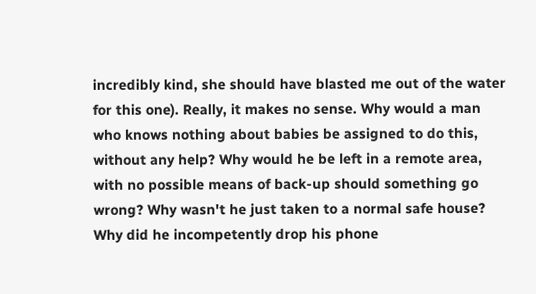incredibly kind, she should have blasted me out of the water for this one). Really, it makes no sense. Why would a man who knows nothing about babies be assigned to do this, without any help? Why would he be left in a remote area, with no possible means of back-up should something go wrong? Why wasn't he just taken to a normal safe house? Why did he incompetently drop his phone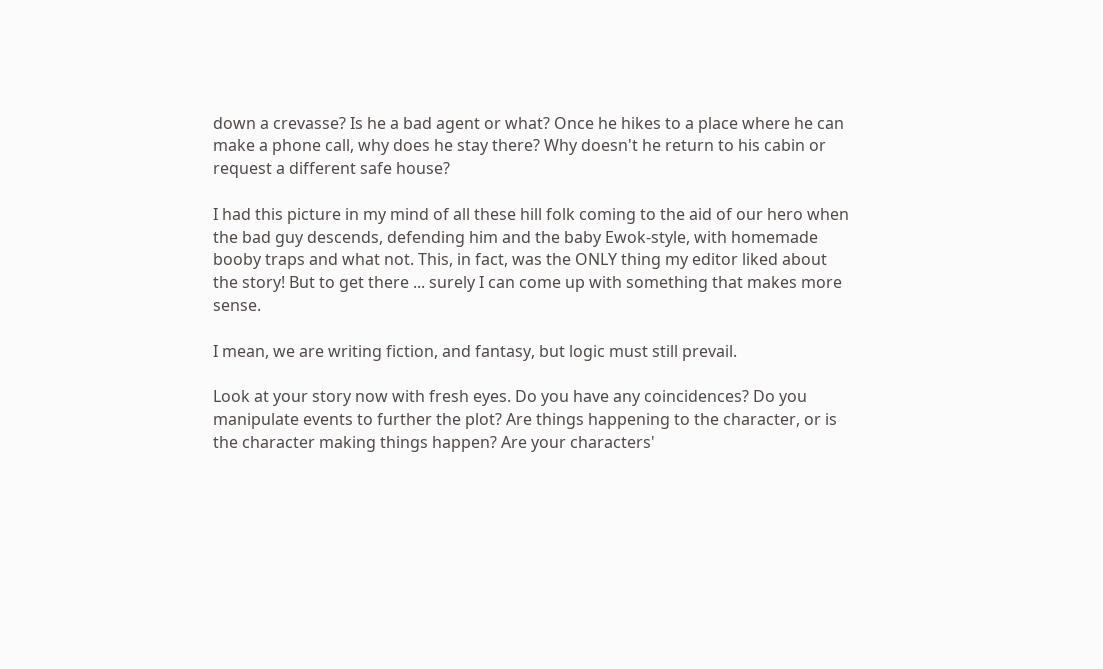down a crevasse? Is he a bad agent or what? Once he hikes to a place where he can make a phone call, why does he stay there? Why doesn't he return to his cabin or request a different safe house?

I had this picture in my mind of all these hill folk coming to the aid of our hero when the bad guy descends, defending him and the baby Ewok-style, with homemade booby traps and what not. This, in fact, was the ONLY thing my editor liked about the story! But to get there ... surely I can come up with something that makes more sense.

I mean, we are writing fiction, and fantasy, but logic must still prevail.

Look at your story now with fresh eyes. Do you have any coincidences? Do you manipulate events to further the plot? Are things happening to the character, or is the character making things happen? Are your characters'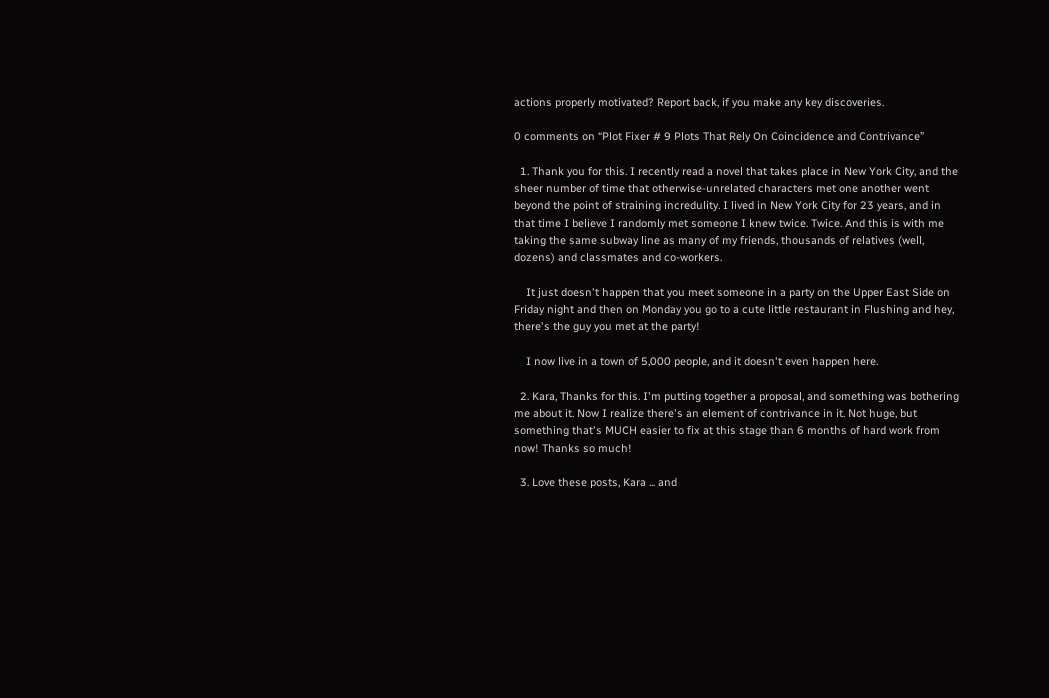actions properly motivated? Report back, if you make any key discoveries.

0 comments on “Plot Fixer # 9 Plots That Rely On Coincidence and Contrivance”

  1. Thank you for this. I recently read a novel that takes place in New York City, and the sheer number of time that otherwise-unrelated characters met one another went beyond the point of straining incredulity. I lived in New York City for 23 years, and in that time I believe I randomly met someone I knew twice. Twice. And this is with me taking the same subway line as many of my friends, thousands of relatives (well, dozens) and classmates and co-workers.

    It just doesn't happen that you meet someone in a party on the Upper East Side on Friday night and then on Monday you go to a cute little restaurant in Flushing and hey, there's the guy you met at the party!

    I now live in a town of 5,000 people, and it doesn't even happen here.

  2. Kara, Thanks for this. I'm putting together a proposal, and something was bothering me about it. Now I realize there's an element of contrivance in it. Not huge, but something that's MUCH easier to fix at this stage than 6 months of hard work from now! Thanks so much!

  3. Love these posts, Kara ... and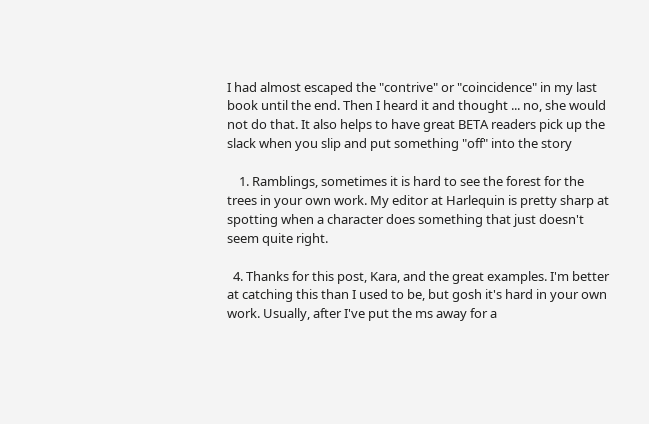I had almost escaped the "contrive" or "coincidence" in my last book until the end. Then I heard it and thought ... no, she would not do that. It also helps to have great BETA readers pick up the slack when you slip and put something "off" into the story

    1. Ramblings, sometimes it is hard to see the forest for the trees in your own work. My editor at Harlequin is pretty sharp at spotting when a character does something that just doesn't seem quite right.

  4. Thanks for this post, Kara, and the great examples. I'm better at catching this than I used to be, but gosh it's hard in your own work. Usually, after I've put the ms away for a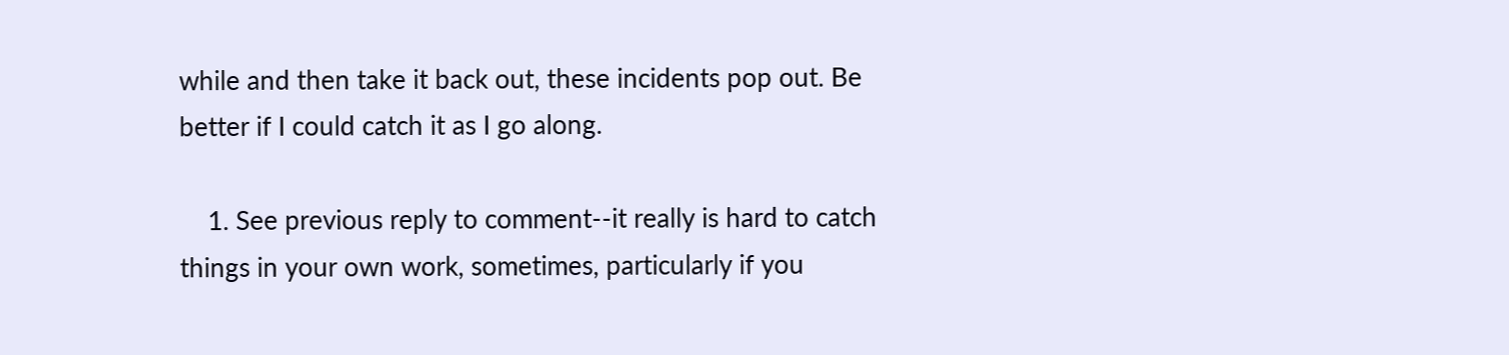while and then take it back out, these incidents pop out. Be better if I could catch it as I go along.

    1. See previous reply to comment--it really is hard to catch things in your own work, sometimes, particularly if you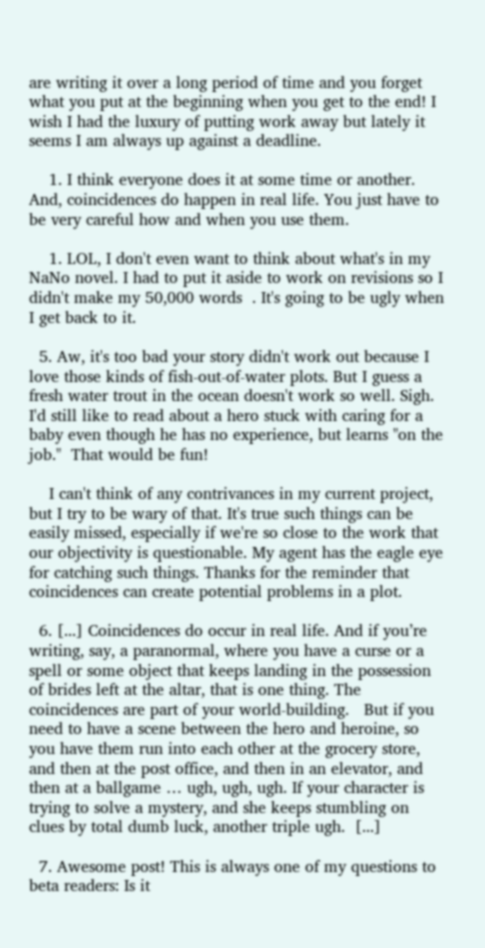are writing it over a long period of time and you forget what you put at the beginning when you get to the end! I wish I had the luxury of putting work away but lately it seems I am always up against a deadline.

    1. I think everyone does it at some time or another. And, coincidences do happen in real life. You just have to be very careful how and when you use them.

    1. LOL, I don't even want to think about what's in my NaNo novel. I had to put it aside to work on revisions so I didn't make my 50,000 words  . It's going to be ugly when I get back to it.

  5. Aw, it's too bad your story didn't work out because I love those kinds of fish-out-of-water plots. But I guess a fresh water trout in the ocean doesn't work so well. Sigh. I'd still like to read about a hero stuck with caring for a baby even though he has no experience, but learns "on the job."  That would be fun!

    I can't think of any contrivances in my current project, but I try to be wary of that. It's true such things can be easily missed, especially if we're so close to the work that our objectivity is questionable. My agent has the eagle eye for catching such things. Thanks for the reminder that coincidences can create potential problems in a plot.

  6. [...] Coincidences do occur in real life. And if you’re writing, say, a paranormal, where you have a curse or a spell or some object that keeps landing in the possession of brides left at the altar, that is one thing. The coincidences are part of your world-building.   But if you need to have a scene between the hero and heroine, so you have them run into each other at the grocery store, and then at the post office, and then in an elevator, and then at a ballgame … ugh, ugh, ugh. If your character is trying to solve a mystery, and she keeps stumbling on clues by total dumb luck, another triple ugh.  [...]

  7. Awesome post! This is always one of my questions to beta readers: Is it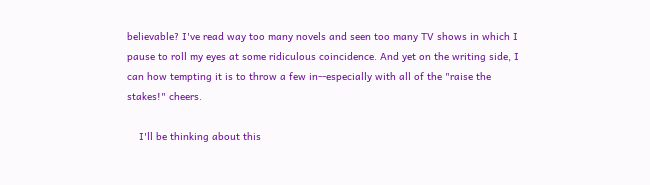believable? I've read way too many novels and seen too many TV shows in which I pause to roll my eyes at some ridiculous coincidence. And yet on the writing side, I can how tempting it is to throw a few in--especially with all of the "raise the stakes!" cheers.

    I'll be thinking about this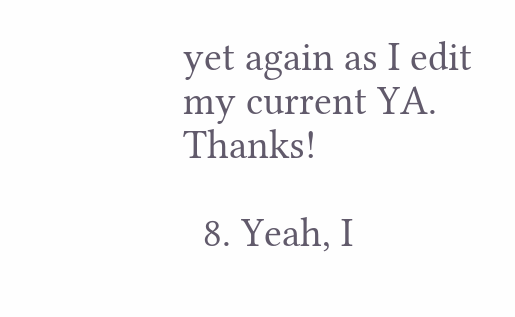yet again as I edit my current YA. Thanks!

  8. Yeah, I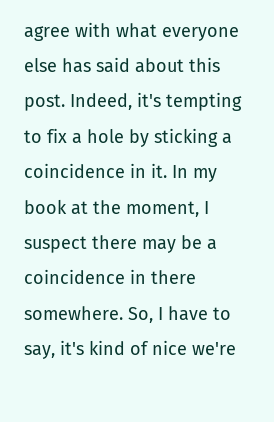agree with what everyone else has said about this post. Indeed, it's tempting to fix a hole by sticking a coincidence in it. In my book at the moment, I suspect there may be a coincidence in there somewhere. So, I have to say, it's kind of nice we're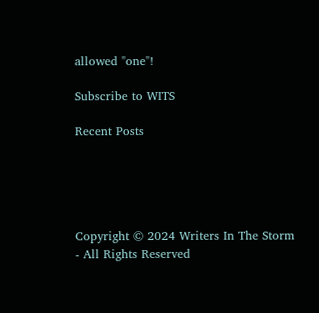allowed "one"!

Subscribe to WITS

Recent Posts





Copyright © 2024 Writers In The Storm - All Rights Reserved